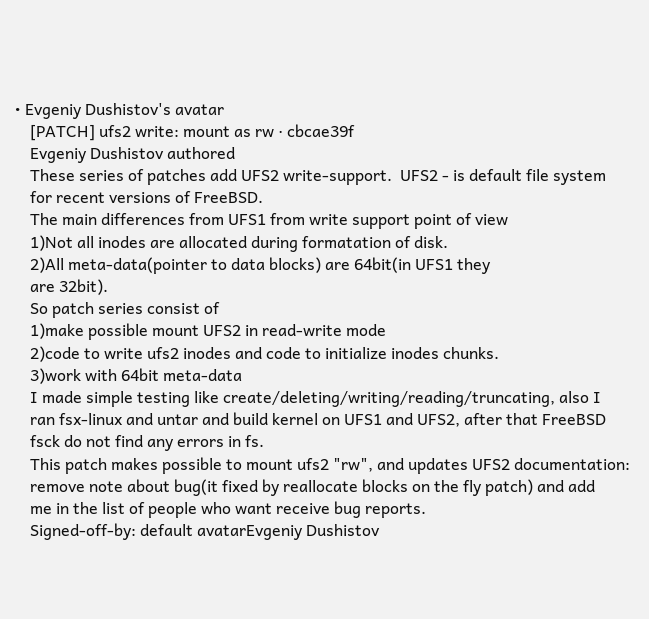• Evgeniy Dushistov's avatar
    [PATCH] ufs2 write: mount as rw · cbcae39f
    Evgeniy Dushistov authored
    These series of patches add UFS2 write-support.  UFS2 - is default file system
    for recent versions of FreeBSD.
    The main differences from UFS1 from write support point of view
    1)Not all inodes are allocated during formatation of disk.
    2)All meta-data(pointer to data blocks) are 64bit(in UFS1 they
    are 32bit).
    So patch series consist of
    1)make possible mount UFS2 in read-write mode
    2)code to write ufs2 inodes and code to initialize inodes chunks.
    3)work with 64bit meta-data
    I made simple testing like create/deleting/writing/reading/truncating, also I
    ran fsx-linux and untar and build kernel on UFS1 and UFS2, after that FreeBSD
    fsck do not find any errors in fs.
    This patch makes possible to mount ufs2 "rw", and updates UFS2 documentation:
    remove note about bug(it fixed by reallocate blocks on the fly patch) and add
    me in the list of people who want receive bug reports.
    Signed-off-by: default avatarEvgeniy Dushistov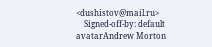<dushistov@mail.ru>
    Signed-off-by: default avatarAndrew Morton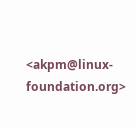<akpm@linux-foundation.org>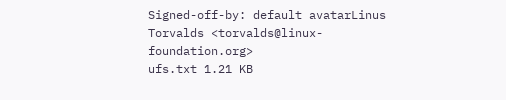Signed-off-by: default avatarLinus Torvalds <torvalds@linux-foundation.org>
ufs.txt 1.21 KB